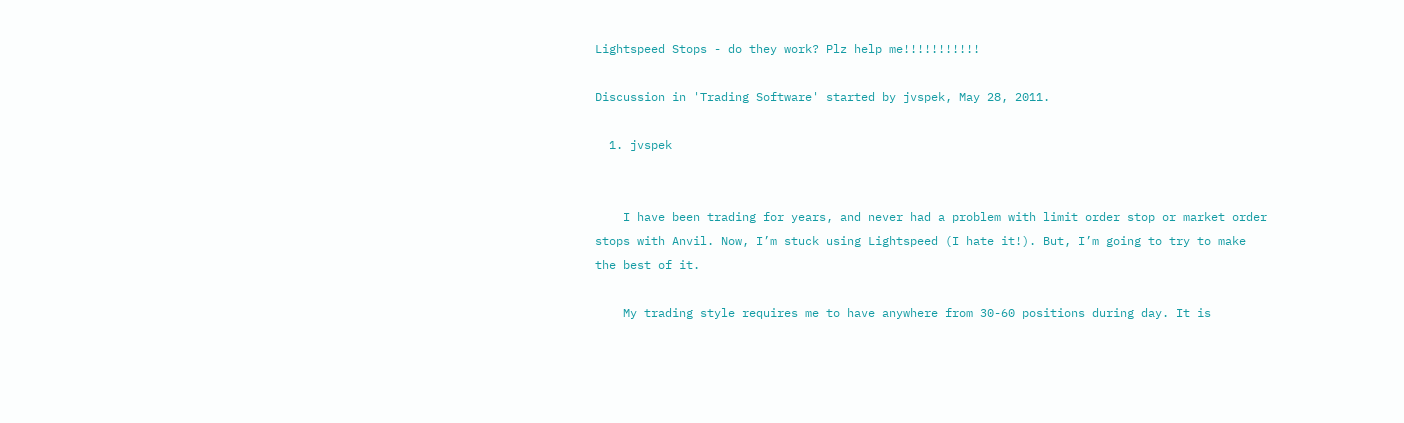Lightspeed Stops - do they work? Plz help me!!!!!!!!!!!

Discussion in 'Trading Software' started by jvspek, May 28, 2011.

  1. jvspek


    I have been trading for years, and never had a problem with limit order stop or market order stops with Anvil. Now, I’m stuck using Lightspeed (I hate it!). But, I’m going to try to make the best of it.

    My trading style requires me to have anywhere from 30-60 positions during day. It is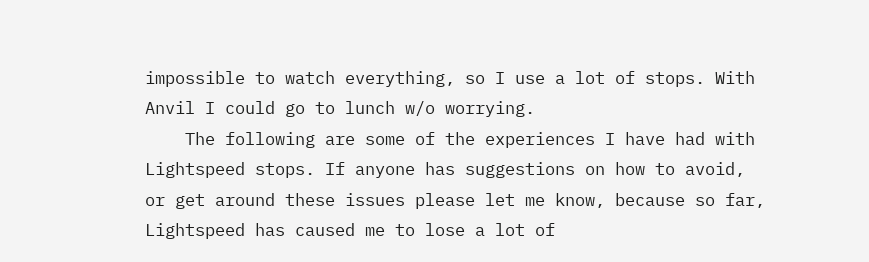impossible to watch everything, so I use a lot of stops. With Anvil I could go to lunch w/o worrying.
    The following are some of the experiences I have had with Lightspeed stops. If anyone has suggestions on how to avoid, or get around these issues please let me know, because so far, Lightspeed has caused me to lose a lot of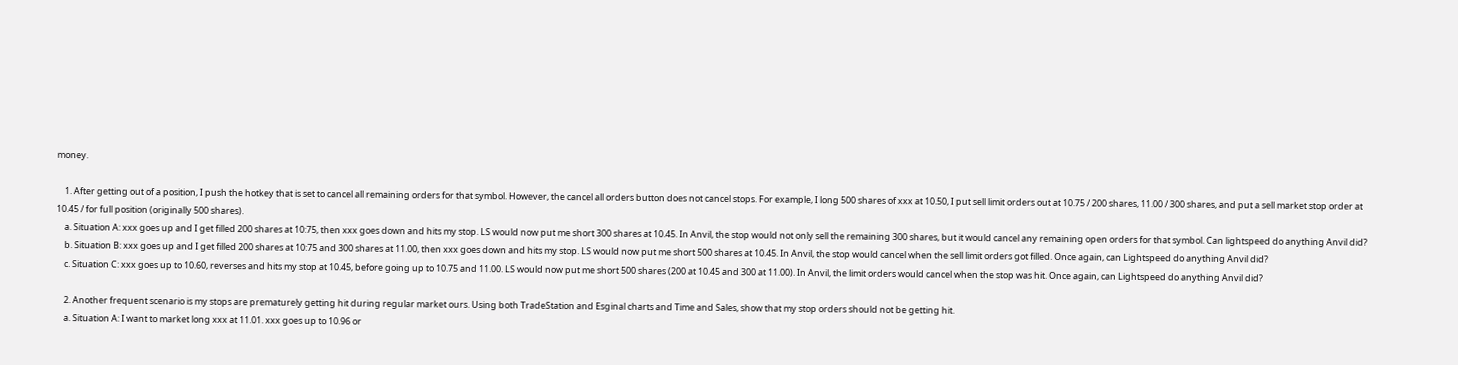money.

    1. After getting out of a position, I push the hotkey that is set to cancel all remaining orders for that symbol. However, the cancel all orders button does not cancel stops. For example, I long 500 shares of xxx at 10.50, I put sell limit orders out at 10.75 / 200 shares, 11.00 / 300 shares, and put a sell market stop order at 10.45 / for full position (originally 500 shares).
    a. Situation A: xxx goes up and I get filled 200 shares at 10:75, then xxx goes down and hits my stop. LS would now put me short 300 shares at 10.45. In Anvil, the stop would not only sell the remaining 300 shares, but it would cancel any remaining open orders for that symbol. Can lightspeed do anything Anvil did?
    b. Situation B: xxx goes up and I get filled 200 shares at 10:75 and 300 shares at 11.00, then xxx goes down and hits my stop. LS would now put me short 500 shares at 10.45. In Anvil, the stop would cancel when the sell limit orders got filled. Once again, can Lightspeed do anything Anvil did?
    c. Situation C: xxx goes up to 10.60, reverses and hits my stop at 10.45, before going up to 10.75 and 11.00. LS would now put me short 500 shares (200 at 10.45 and 300 at 11.00). In Anvil, the limit orders would cancel when the stop was hit. Once again, can Lightspeed do anything Anvil did?

    2. Another frequent scenario is my stops are prematurely getting hit during regular market ours. Using both TradeStation and Esginal charts and Time and Sales, show that my stop orders should not be getting hit.
    a. Situation A: I want to market long xxx at 11.01. xxx goes up to 10.96 or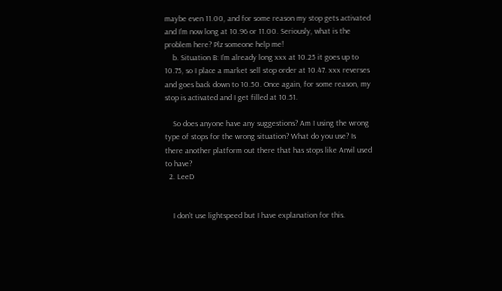maybe even 11.00, and for some reason my stop gets activated and I’m now long at 10.96 or 11.00. Seriously, what is the problem here? Plz someone help me!
    b. Situation B: I’m already long xxx at 10.25 it goes up to 10.75, so I place a market sell stop order at 10.47. xxx reverses and goes back down to 10.50. Once again, for some reason, my stop is activated and I get filled at 10.51.

    So does anyone have any suggestions? Am I using the wrong type of stops for the wrong situation? What do you use? Is there another platform out there that has stops like Anvil used to have?
  2. LeeD


    I don't use lightspeed but I have explanation for this.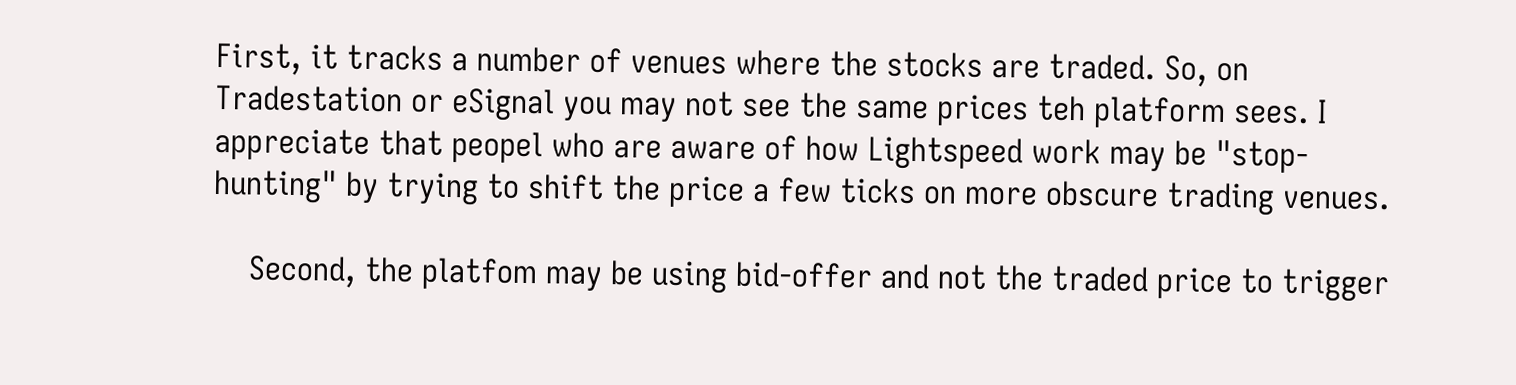First, it tracks a number of venues where the stocks are traded. So, on Tradestation or eSignal you may not see the same prices teh platform sees. I appreciate that peopel who are aware of how Lightspeed work may be "stop-hunting" by trying to shift the price a few ticks on more obscure trading venues.

    Second, the platfom may be using bid-offer and not the traded price to trigger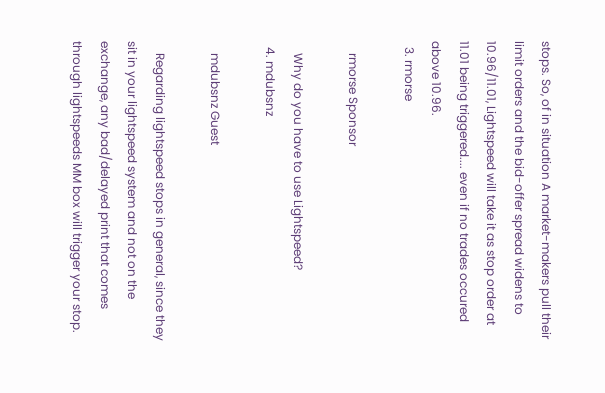stops. So, of in situation A market-makers pull their limit orders and the bid-offer spread widens to 10.96/11.01, Lightspeed will take it as stop order at 11.01 being triggered.... even if no trades occured above 10.96.
  3. rmorse

    rmorse Sponsor

    Why do you have to use Lightspeed?
  4. mdubsnz

    mdubsnz Guest

    Regarding lightspeed stops in general, since they sit in your lightspeed system and not on the exchange, any bad/delayed print that comes through lightspeeds MM box will trigger your stop.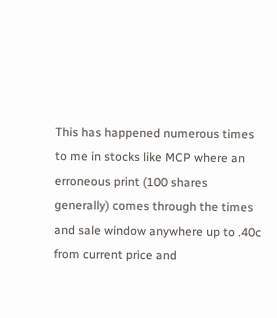This has happened numerous times to me in stocks like MCP where an erroneous print (100 shares generally) comes through the times and sale window anywhere up to .40c from current price and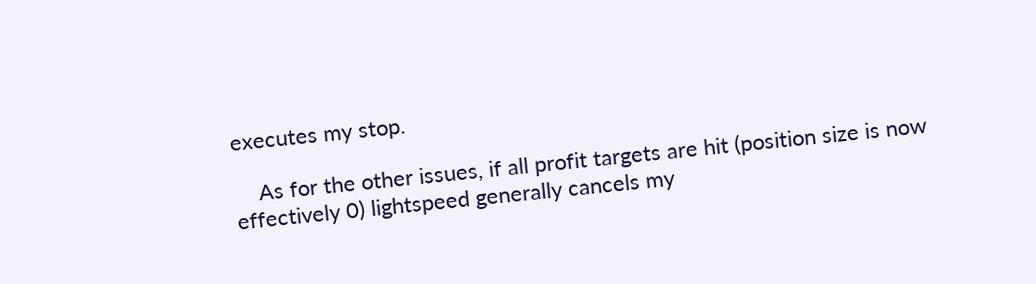executes my stop.

    As for the other issues, if all profit targets are hit (position size is now effectively 0) lightspeed generally cancels my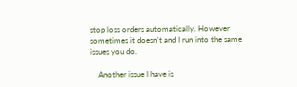stop loss orders automatically. However sometimes it doesn't and I run into the same issues you do.

    Another issue I have is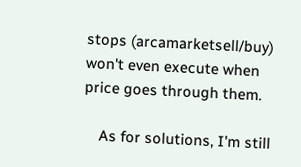stops (arcamarketsell/buy) won't even execute when price goes through them.

    As for solutions, I'm still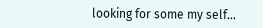looking for some my self...